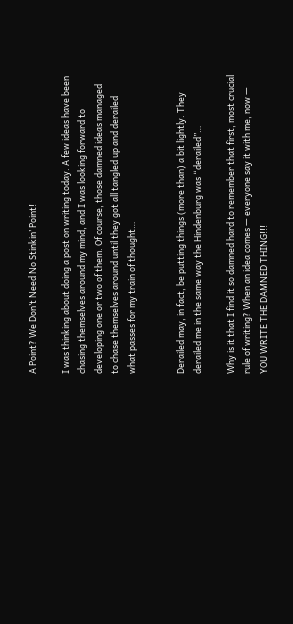A Point? We Don’t Need No Stinkin’ Point!

I was thinking about doing a post on writing today. A few ideas have been chasing themselves around my mind, and I was looking forward to developing one or two of them. Of course, those damned ideas managed to chase themselves around until they got all tangled up and derailed what passes for my train of thought…


Derailed may, in fact, be putting things (more than) a bit lightly. They derailed me in the same way the Hindenburg was “derailed”…

Why is it that I find it so damned hard to remember that first, most crucial rule of writing? When an idea comes — everyone say it with me, now — YOU WRITE THE DAMNED THING!!!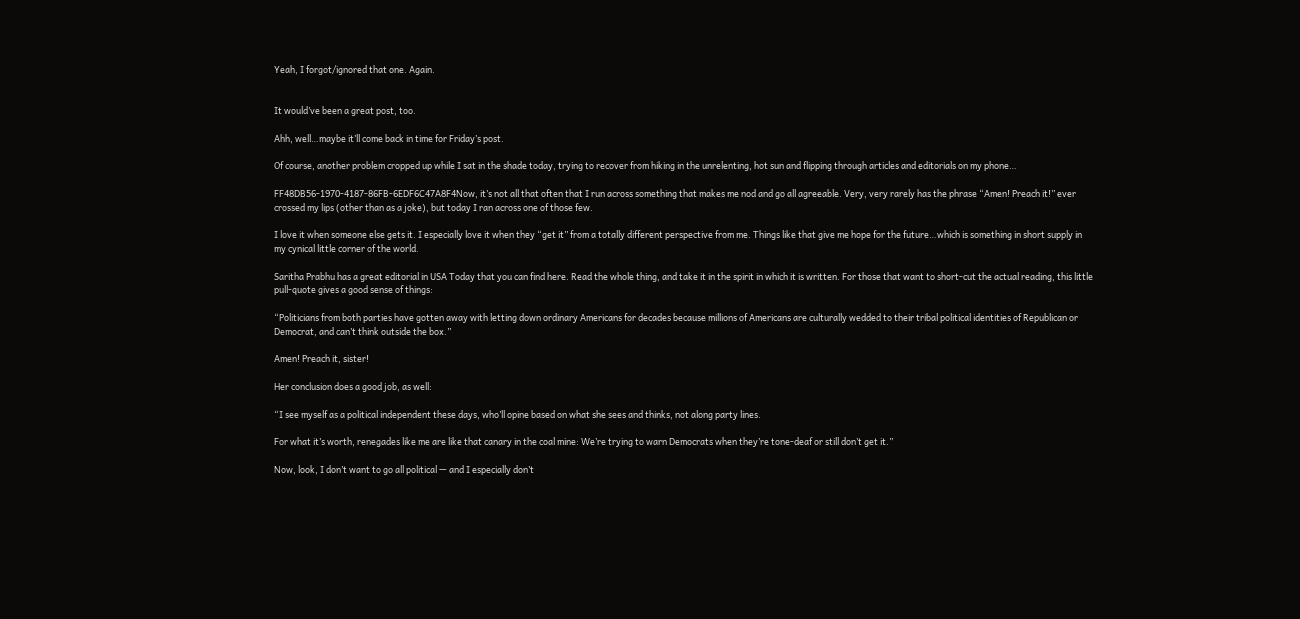Yeah, I forgot/ignored that one. Again.


It would’ve been a great post, too.

Ahh, well…maybe it’ll come back in time for Friday’s post.

Of course, another problem cropped up while I sat in the shade today, trying to recover from hiking in the unrelenting, hot sun and flipping through articles and editorials on my phone…

FF48DB56-1970-4187-86FB-6EDF6C47A8F4Now, it’s not all that often that I run across something that makes me nod and go all agreeable. Very, very rarely has the phrase “Amen! Preach it!” ever crossed my lips (other than as a joke), but today I ran across one of those few.

I love it when someone else gets it. I especially love it when they “get it” from a totally different perspective from me. Things like that give me hope for the future…which is something in short supply in my cynical little corner of the world.

Saritha Prabhu has a great editorial in USA Today that you can find here. Read the whole thing, and take it in the spirit in which it is written. For those that want to short-cut the actual reading, this little pull-quote gives a good sense of things:

“Politicians from both parties have gotten away with letting down ordinary Americans for decades because millions of Americans are culturally wedded to their tribal political identities of Republican or Democrat, and can’t think outside the box.”

Amen! Preach it, sister!

Her conclusion does a good job, as well:

“I see myself as a political independent these days, who’ll opine based on what she sees and thinks, not along party lines.

For what it’s worth, renegades like me are like that canary in the coal mine: We’re trying to warn Democrats when they’re tone-deaf or still don’t get it.”

Now, look, I don’t want to go all political — and I especially don’t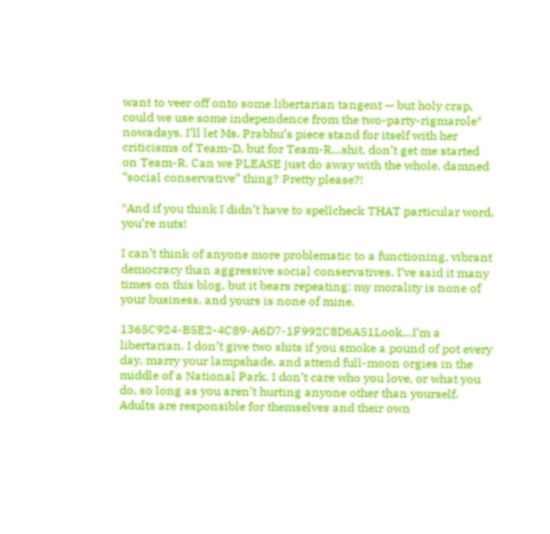want to veer off onto some libertarian tangent — but holy crap, could we use some independence from the two-party-rigmarole* nowadays. I’ll let Ms. Prabhu’s piece stand for itself with her criticisms of Team-D, but for Team-R…shit, don’t get me started on Team-R. Can we PLEASE just do away with the whole, damned “social conservative” thing? Pretty please?!

*And if you think I didn’t have to spellcheck THAT particular word, you’re nuts!

I can’t think of anyone more problematic to a functioning, vibrant democracy than aggressive social conservatives. I’ve said it many times on this blog, but it bears repeating: my morality is none of your business, and yours is none of mine.

1365C924-B5E2-4C89-A6D7-1F992C8D6A51Look…I’m a libertarian. I don’t give two shits if you smoke a pound of pot every day, marry your lampshade, and attend full-moon orgies in the middle of a National Park. I don’t care who you love, or what you do, so long as you aren’t hurting anyone other than yourself. Adults are responsible for themselves and their own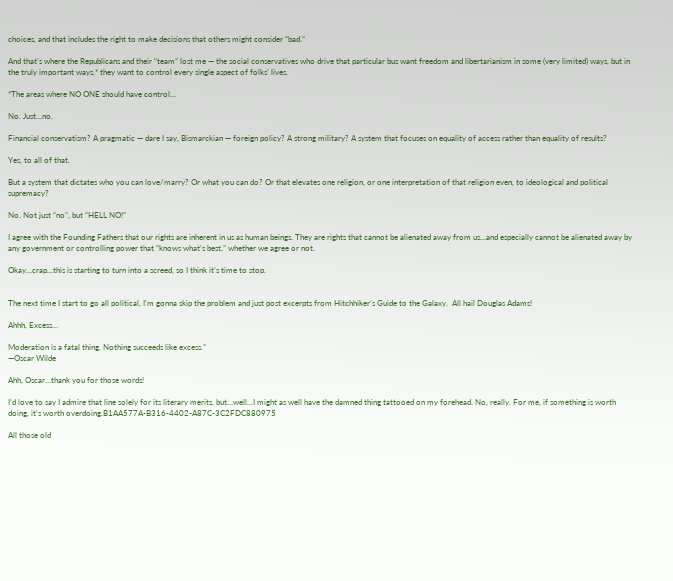choices, and that includes the right to make decisions that others might consider “bad.”

And that’s where the Republicans and their “team” lost me — the social conservatives who drive that particular bus want freedom and libertarianism in some (very limited) ways, but in the truly important ways,* they want to control every single aspect of folks’ lives.

*The areas where NO ONE should have control…

No. Just…no.

Financial conservatism? A pragmatic — dare I say, Bismarckian — foreign policy? A strong military? A system that focuses on equality of access rather than equality of results?

Yes, to all of that.

But a system that dictates who you can love/marry? Or what you can do? Or that elevates one religion, or one interpretation of that religion even, to ideological and political supremacy?

No. Not just “no”, but “HELL NO!”

I agree with the Founding Fathers that our rights are inherent in us as human beings. They are rights that cannot be alienated away from us…and especially cannot be alienated away by any government or controlling power that “knows what’s best,” whether we agree or not.

Okay…crap…this is starting to turn into a screed, so I think it’s time to stop.


The next time I start to go all political, I’m gonna skip the problem and just post excerpts from Hitchhiker’s Guide to the Galaxy.  All hail Douglas Adams!

Ahhh, Excess…

Moderation is a fatal thing. Nothing succeeds like excess.”
—Oscar Wilde

Ahh, Oscar…thank you for those words!

I’d love to say I admire that line solely for its literary merits, but…well…I might as well have the damned thing tattooed on my forehead. No, really. For me, if something is worth doing, it’s worth overdoing.B1AA577A-B316-4402-A87C-3C2FDC880975

All those old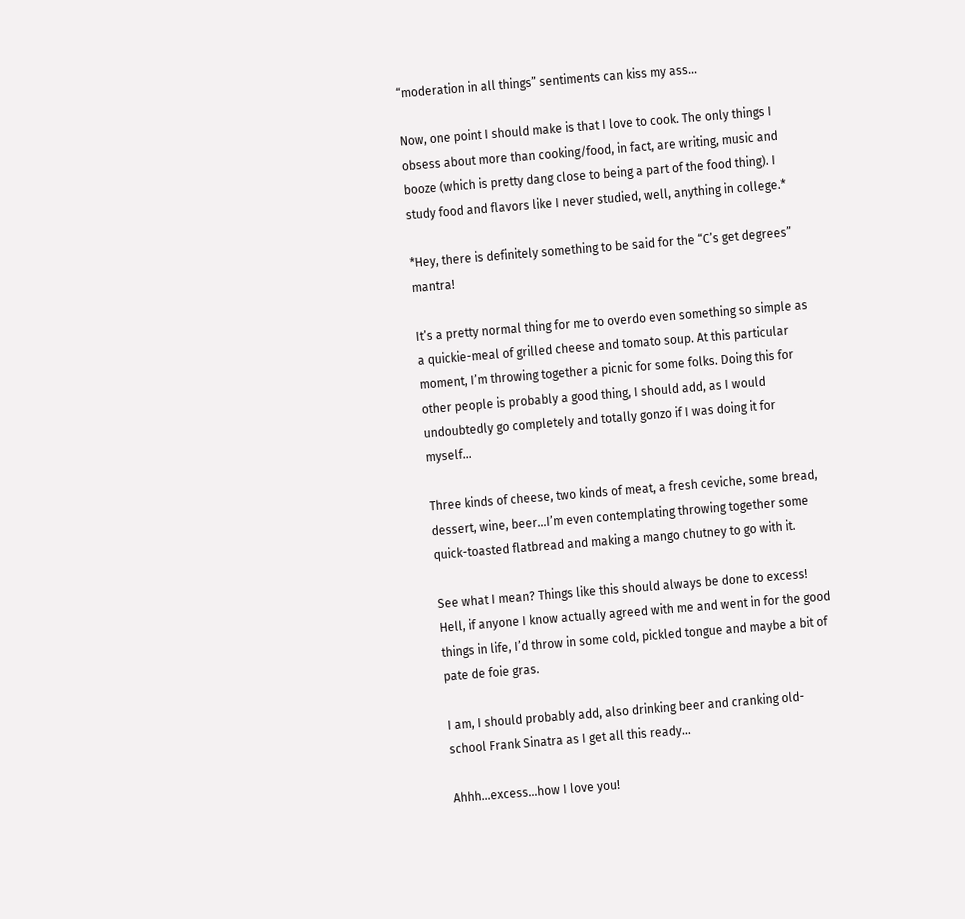“moderation in all things” sentiments can kiss my ass…

Now, one point I should make is that I love to cook. The only things I obsess about more than cooking/food, in fact, are writing, music and booze (which is pretty dang close to being a part of the food thing). I study food and flavors like I never studied, well, anything in college.*

*Hey, there is definitely something to be said for the “C’s get degrees” mantra!

It’s a pretty normal thing for me to overdo even something so simple as a quickie-meal of grilled cheese and tomato soup. At this particular moment, I’m throwing together a picnic for some folks. Doing this for other people is probably a good thing, I should add, as I would undoubtedly go completely and totally gonzo if I was doing it for myself…

Three kinds of cheese, two kinds of meat, a fresh ceviche, some bread, dessert, wine, beer…I’m even contemplating throwing together some quick-toasted flatbread and making a mango chutney to go with it.

See what I mean? Things like this should always be done to excess! Hell, if anyone I know actually agreed with me and went in for the good things in life, I’d throw in some cold, pickled tongue and maybe a bit of pate de foie gras.

I am, I should probably add, also drinking beer and cranking old-school Frank Sinatra as I get all this ready…

Ahhh…excess…how I love you!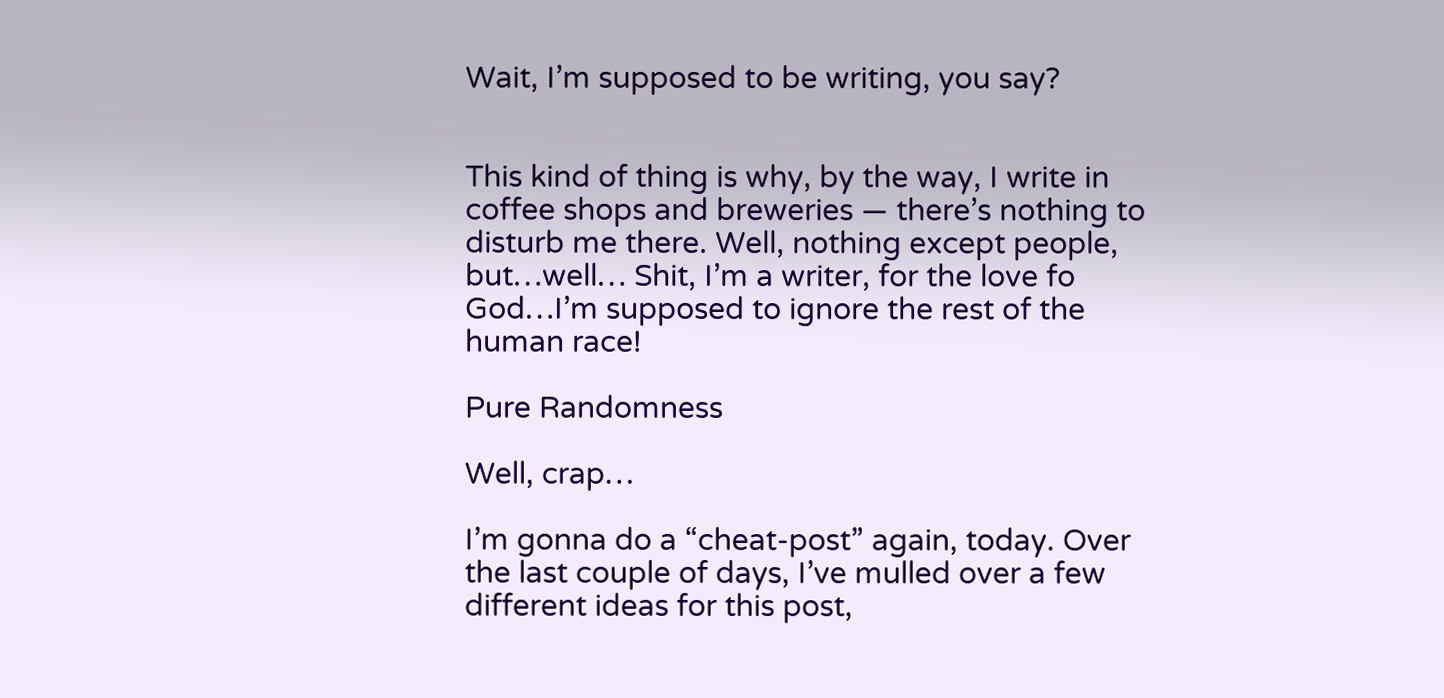Wait, I’m supposed to be writing, you say?


This kind of thing is why, by the way, I write in coffee shops and breweries — there’s nothing to disturb me there. Well, nothing except people, but…well… Shit, I’m a writer, for the love fo God…I’m supposed to ignore the rest of the human race!

Pure Randomness

Well, crap…

I’m gonna do a “cheat-post” again, today. Over the last couple of days, I’ve mulled over a few different ideas for this post,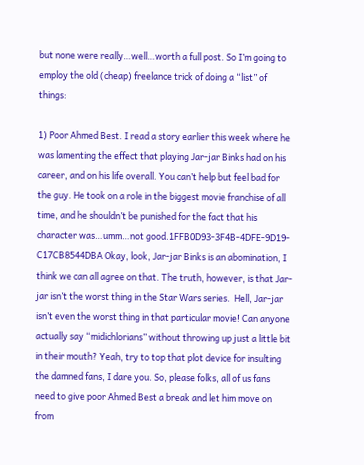but none were really…well…worth a full post. So I’m going to employ the old (cheap) freelance trick of doing a “list” of things:

1) Poor Ahmed Best. I read a story earlier this week where he was lamenting the effect that playing Jar-jar Binks had on his career, and on his life overall. You can’t help but feel bad for the guy. He took on a role in the biggest movie franchise of all time, and he shouldn’t be punished for the fact that his character was…umm…not good.1FFB0D93-3F4B-4DFE-9D19-C17CB8544DBA Okay, look, Jar-jar Binks is an abomination, I think we can all agree on that. The truth, however, is that Jar-jar isn’t the worst thing in the Star Wars series.  Hell, Jar-jar isn’t even the worst thing in that particular movie! Can anyone actually say “midichlorians” without throwing up just a little bit in their mouth? Yeah, try to top that plot device for insulting the damned fans, I dare you. So, please folks, all of us fans need to give poor Ahmed Best a break and let him move on from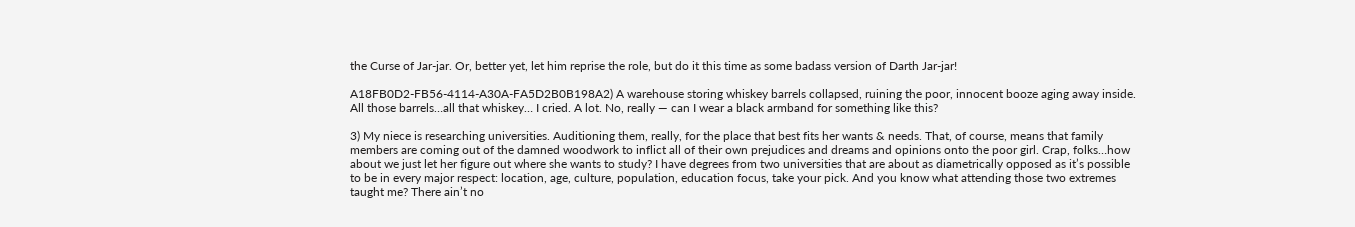the Curse of Jar-jar. Or, better yet, let him reprise the role, but do it this time as some badass version of Darth Jar-jar!

A18FB0D2-FB56-4114-A30A-FA5D2B0B198A2) A warehouse storing whiskey barrels collapsed, ruining the poor, innocent booze aging away inside. All those barrels…all that whiskey… I cried. A lot. No, really — can I wear a black armband for something like this?

3) My niece is researching universities. Auditioning them, really, for the place that best fits her wants & needs. That, of course, means that family members are coming out of the damned woodwork to inflict all of their own prejudices and dreams and opinions onto the poor girl. Crap, folks…how about we just let her figure out where she wants to study? I have degrees from two universities that are about as diametrically opposed as it’s possible to be in every major respect: location, age, culture, population, education focus, take your pick. And you know what attending those two extremes taught me? There ain’t no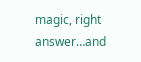magic, right answer…and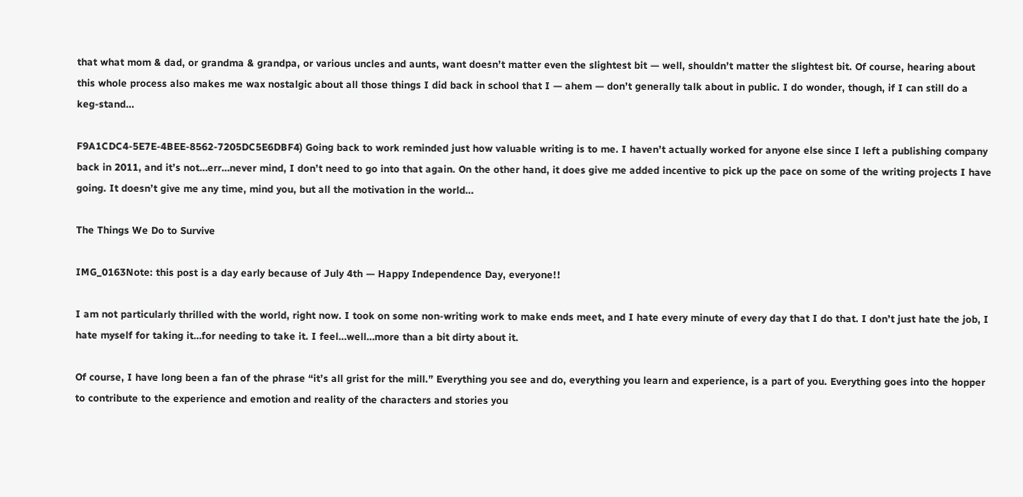that what mom & dad, or grandma & grandpa, or various uncles and aunts, want doesn’t matter even the slightest bit — well, shouldn’t matter the slightest bit. Of course, hearing about this whole process also makes me wax nostalgic about all those things I did back in school that I — ahem — don’t generally talk about in public. I do wonder, though, if I can still do a keg-stand…

F9A1CDC4-5E7E-4BEE-8562-7205DC5E6DBF4) Going back to work reminded just how valuable writing is to me. I haven’t actually worked for anyone else since I left a publishing company back in 2011, and it’s not…err…never mind, I don’t need to go into that again. On the other hand, it does give me added incentive to pick up the pace on some of the writing projects I have going. It doesn’t give me any time, mind you, but all the motivation in the world…

The Things We Do to Survive

IMG_0163Note: this post is a day early because of July 4th — Happy Independence Day, everyone!!

I am not particularly thrilled with the world, right now. I took on some non-writing work to make ends meet, and I hate every minute of every day that I do that. I don’t just hate the job, I hate myself for taking it…for needing to take it. I feel…well…more than a bit dirty about it.

Of course, I have long been a fan of the phrase “it’s all grist for the mill.” Everything you see and do, everything you learn and experience, is a part of you. Everything goes into the hopper to contribute to the experience and emotion and reality of the characters and stories you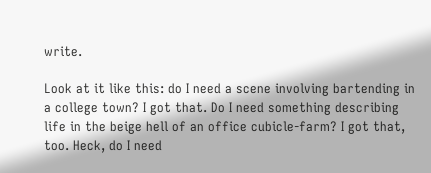write.

Look at it like this: do I need a scene involving bartending in a college town? I got that. Do I need something describing life in the beige hell of an office cubicle-farm? I got that, too. Heck, do I need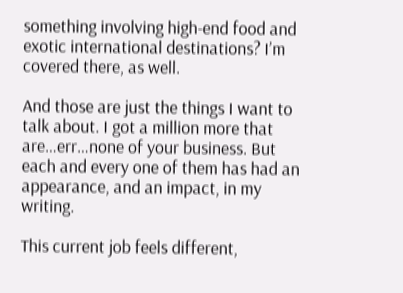something involving high-end food and exotic international destinations? I’m covered there, as well.

And those are just the things I want to talk about. I got a million more that are…err…none of your business. But each and every one of them has had an appearance, and an impact, in my writing.

This current job feels different,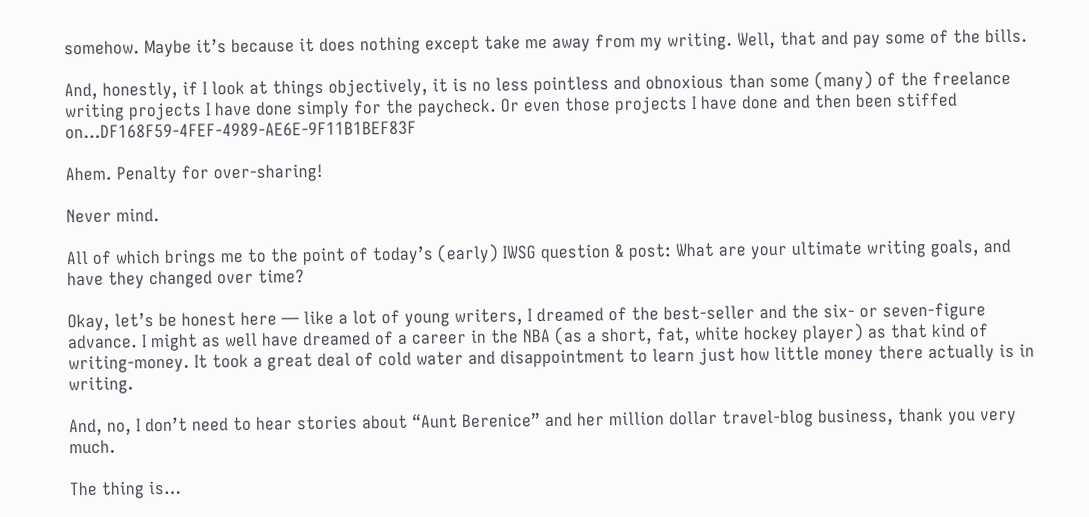somehow. Maybe it’s because it does nothing except take me away from my writing. Well, that and pay some of the bills.

And, honestly, if I look at things objectively, it is no less pointless and obnoxious than some (many) of the freelance writing projects I have done simply for the paycheck. Or even those projects I have done and then been stiffed on…DF168F59-4FEF-4989-AE6E-9F11B1BEF83F

Ahem. Penalty for over-sharing!

Never mind.

All of which brings me to the point of today’s (early) IWSG question & post: What are your ultimate writing goals, and have they changed over time?

Okay, let’s be honest here — like a lot of young writers, I dreamed of the best-seller and the six- or seven-figure advance. I might as well have dreamed of a career in the NBA (as a short, fat, white hockey player) as that kind of writing-money. It took a great deal of cold water and disappointment to learn just how little money there actually is in writing.

And, no, I don’t need to hear stories about “Aunt Berenice” and her million dollar travel-blog business, thank you very much.

The thing is…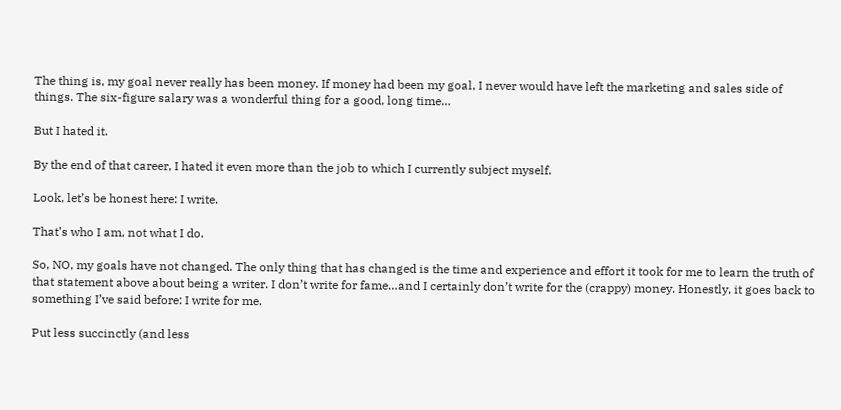The thing is, my goal never really has been money. If money had been my goal, I never would have left the marketing and sales side of things. The six-figure salary was a wonderful thing for a good, long time…

But I hated it.

By the end of that career, I hated it even more than the job to which I currently subject myself.

Look, let’s be honest here: I write.

That’s who I am, not what I do.

So, NO, my goals have not changed. The only thing that has changed is the time and experience and effort it took for me to learn the truth of that statement above about being a writer. I don’t write for fame…and I certainly don’t write for the (crappy) money. Honestly, it goes back to something I’ve said before: I write for me.

Put less succinctly (and less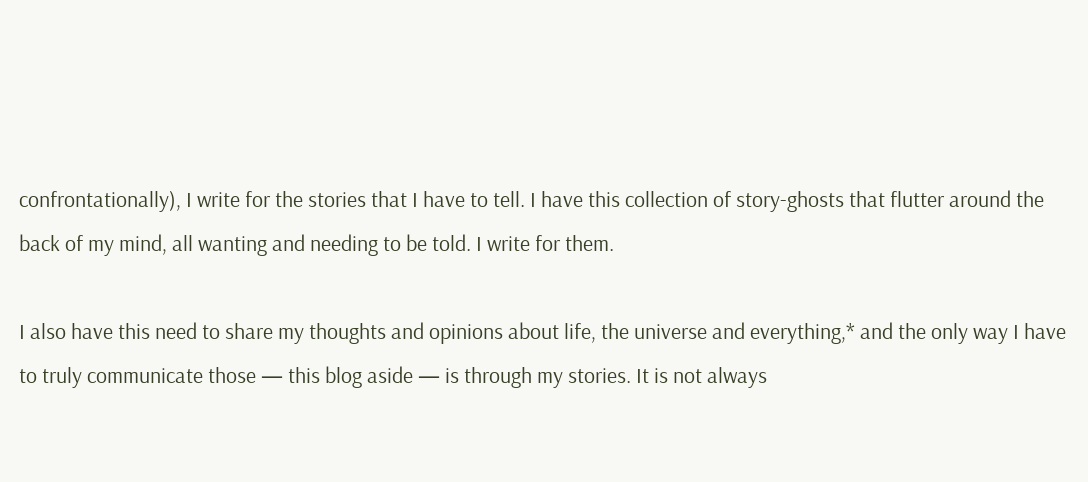confrontationally), I write for the stories that I have to tell. I have this collection of story-ghosts that flutter around the back of my mind, all wanting and needing to be told. I write for them.

I also have this need to share my thoughts and opinions about life, the universe and everything,* and the only way I have to truly communicate those — this blog aside — is through my stories. It is not always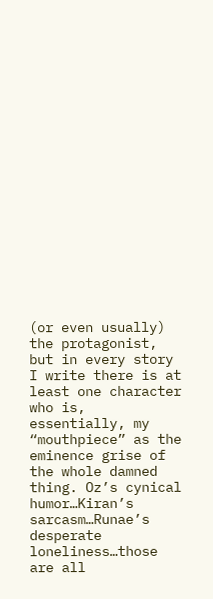(or even usually) the protagonist, but in every story I write there is at least one character who is, essentially, my “mouthpiece” as the eminence grise of the whole damned thing. Oz’s cynical humor…Kiran’s sarcasm…Runae’s desperate loneliness…those are all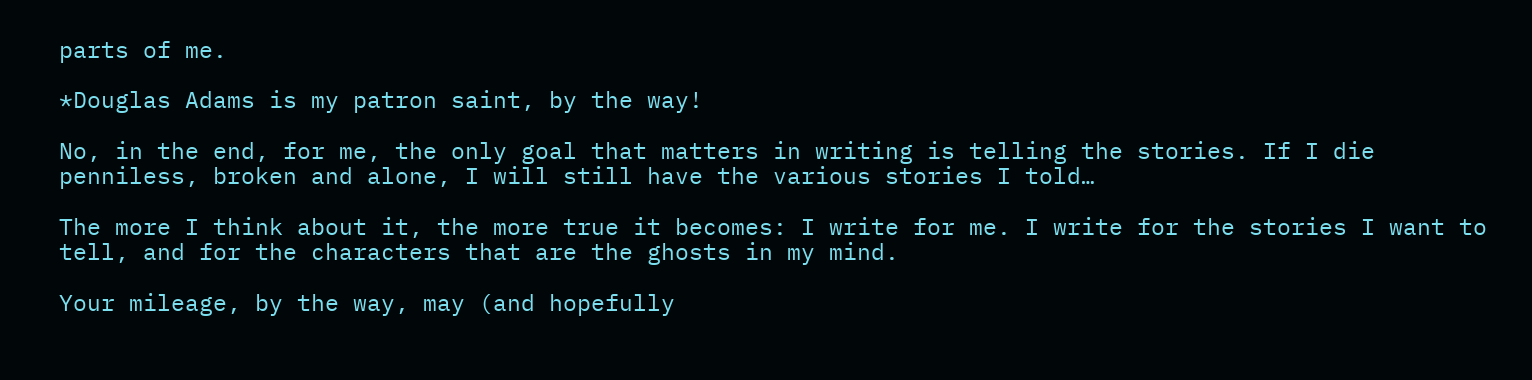parts of me.

*Douglas Adams is my patron saint, by the way!

No, in the end, for me, the only goal that matters in writing is telling the stories. If I die penniless, broken and alone, I will still have the various stories I told…

The more I think about it, the more true it becomes: I write for me. I write for the stories I want to tell, and for the characters that are the ghosts in my mind.

Your mileage, by the way, may (and hopefully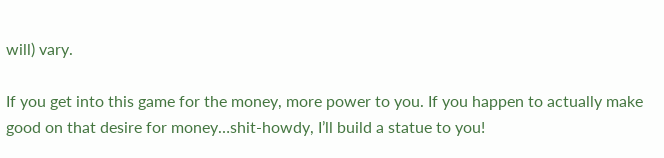will) vary.

If you get into this game for the money, more power to you. If you happen to actually make good on that desire for money…shit-howdy, I’ll build a statue to you!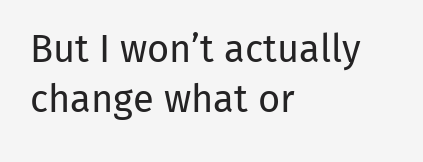But I won’t actually change what or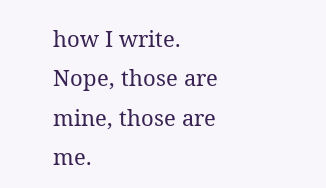how I write. Nope, those are mine, those are me.